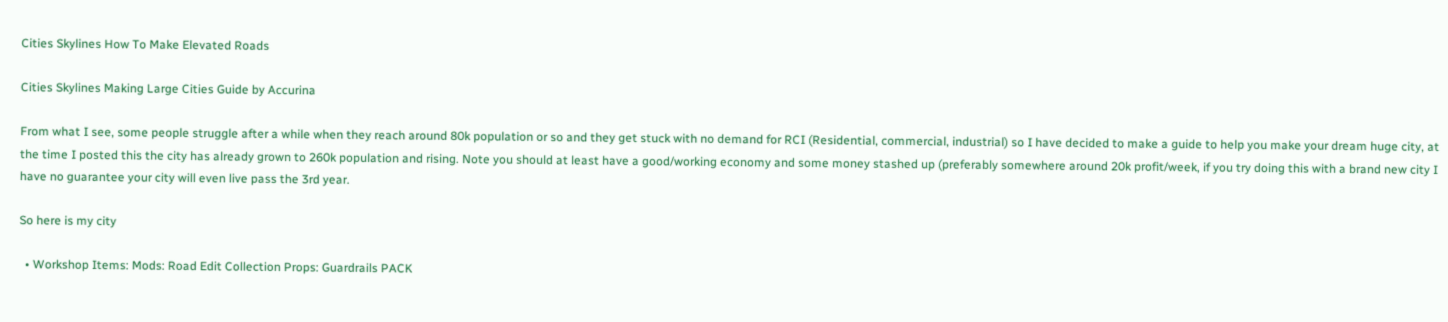Cities Skylines How To Make Elevated Roads

Cities Skylines Making Large Cities Guide by Accurina

From what I see, some people struggle after a while when they reach around 80k population or so and they get stuck with no demand for RCI (Residential, commercial, industrial) so I have decided to make a guide to help you make your dream huge city, at the time I posted this the city has already grown to 260k population and rising. Note you should at least have a good/working economy and some money stashed up (preferably somewhere around 20k profit/week, if you try doing this with a brand new city I have no guarantee your city will even live pass the 3rd year.

So here is my city

  • Workshop Items: Mods: Road Edit Collection Props: Guardrails PACK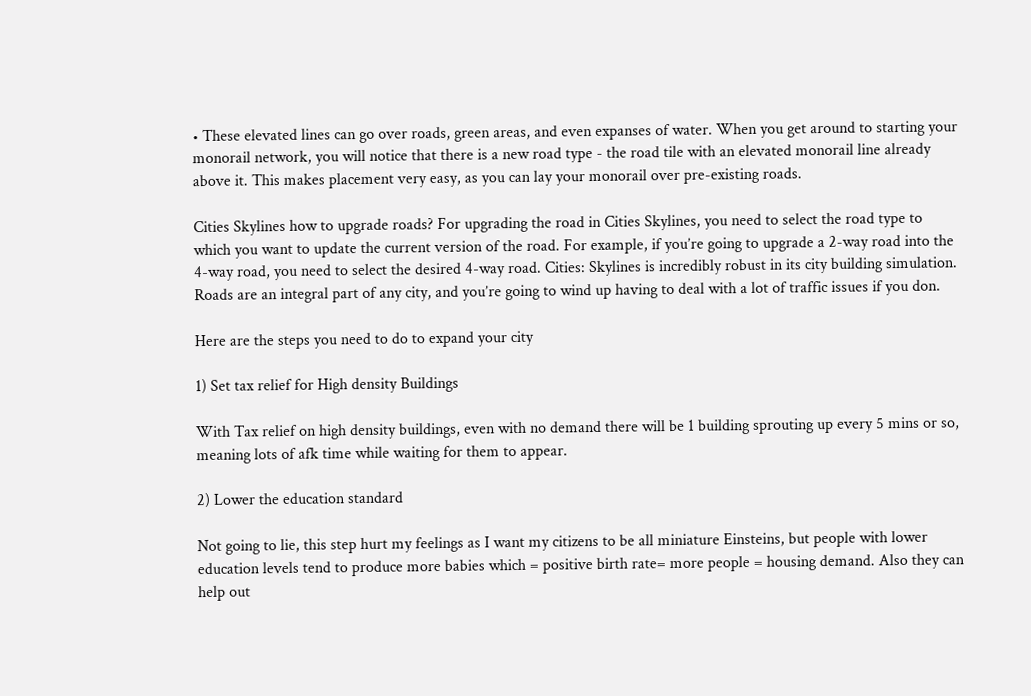• These elevated lines can go over roads, green areas, and even expanses of water. When you get around to starting your monorail network, you will notice that there is a new road type - the road tile with an elevated monorail line already above it. This makes placement very easy, as you can lay your monorail over pre-existing roads.

Cities Skylines how to upgrade roads? For upgrading the road in Cities Skylines, you need to select the road type to which you want to update the current version of the road. For example, if you’re going to upgrade a 2-way road into the 4-way road, you need to select the desired 4-way road. Cities: Skylines is incredibly robust in its city building simulation. Roads are an integral part of any city, and you’re going to wind up having to deal with a lot of traffic issues if you don.

Here are the steps you need to do to expand your city

1) Set tax relief for High density Buildings

With Tax relief on high density buildings, even with no demand there will be 1 building sprouting up every 5 mins or so, meaning lots of afk time while waiting for them to appear.

2) Lower the education standard

Not going to lie, this step hurt my feelings as I want my citizens to be all miniature Einsteins, but people with lower education levels tend to produce more babies which = positive birth rate= more people = housing demand. Also they can help out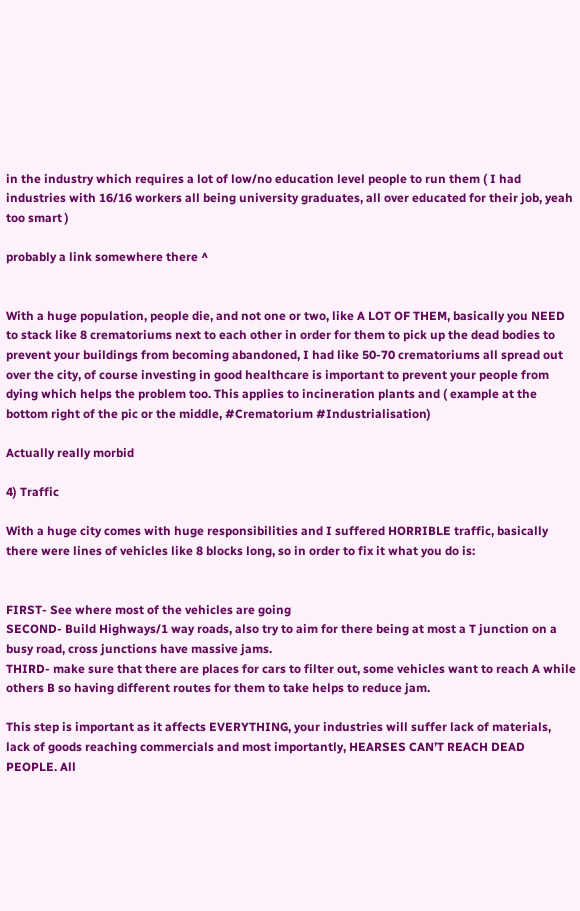in the industry which requires a lot of low/no education level people to run them ( I had industries with 16/16 workers all being university graduates, all over educated for their job, yeah too smart )

probably a link somewhere there ^


With a huge population, people die, and not one or two, like A LOT OF THEM, basically you NEED to stack like 8 crematoriums next to each other in order for them to pick up the dead bodies to prevent your buildings from becoming abandoned, I had like 50-70 crematoriums all spread out over the city, of course investing in good healthcare is important to prevent your people from dying which helps the problem too. This applies to incineration plants and ( example at the bottom right of the pic or the middle, #Crematorium #Industrialisation)

Actually really morbid

4) Traffic

With a huge city comes with huge responsibilities and I suffered HORRIBLE traffic, basically there were lines of vehicles like 8 blocks long, so in order to fix it what you do is:


FIRST- See where most of the vehicles are going
SECOND- Build Highways/1 way roads, also try to aim for there being at most a T junction on a busy road, cross junctions have massive jams.
THIRD- make sure that there are places for cars to filter out, some vehicles want to reach A while others B so having different routes for them to take helps to reduce jam.

This step is important as it affects EVERYTHING, your industries will suffer lack of materials, lack of goods reaching commercials and most importantly, HEARSES CAN’T REACH DEAD PEOPLE. All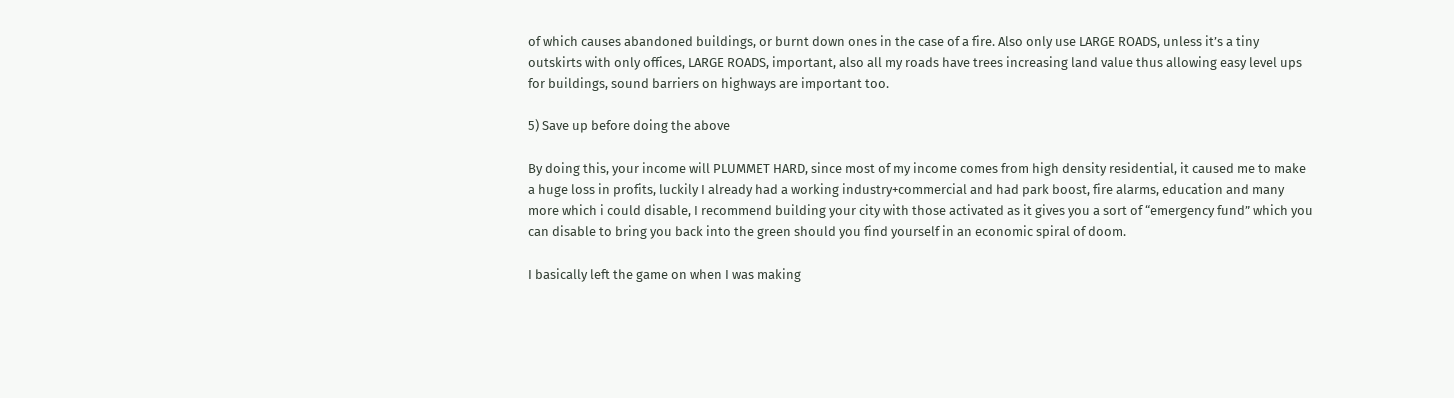of which causes abandoned buildings, or burnt down ones in the case of a fire. Also only use LARGE ROADS, unless it’s a tiny outskirts with only offices, LARGE ROADS, important, also all my roads have trees increasing land value thus allowing easy level ups for buildings, sound barriers on highways are important too.

5) Save up before doing the above

By doing this, your income will PLUMMET HARD, since most of my income comes from high density residential, it caused me to make a huge loss in profits, luckily I already had a working industry+commercial and had park boost, fire alarms, education and many more which i could disable, I recommend building your city with those activated as it gives you a sort of “emergency fund” which you can disable to bring you back into the green should you find yourself in an economic spiral of doom.

I basically left the game on when I was making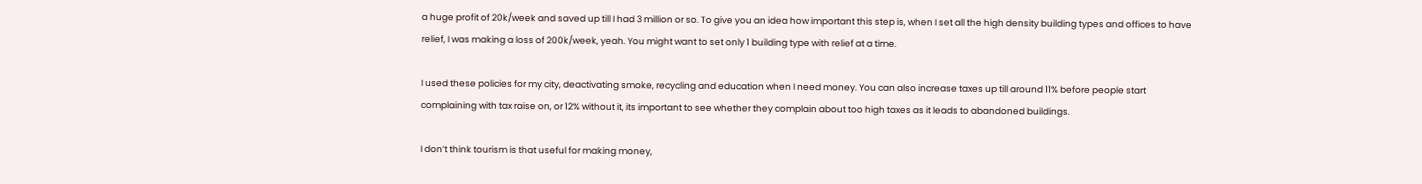a huge profit of 20k/week and saved up till I had 3 million or so. To give you an idea how important this step is, when I set all the high density building types and offices to have relief, I was making a loss of 200k/week, yeah. You might want to set only 1 building type with relief at a time.

I used these policies for my city, deactivating smoke, recycling and education when I need money. You can also increase taxes up till around 11% before people start complaining with tax raise on, or 12% without it, its important to see whether they complain about too high taxes as it leads to abandoned buildings.

I don’t think tourism is that useful for making money,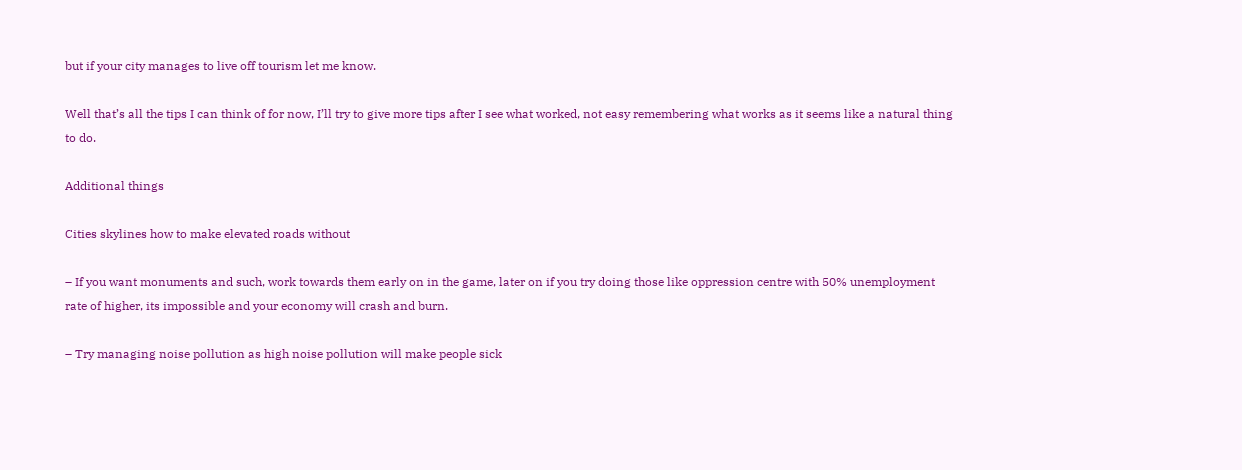but if your city manages to live off tourism let me know.

Well that’s all the tips I can think of for now, I’ll try to give more tips after I see what worked, not easy remembering what works as it seems like a natural thing to do.

Additional things

Cities skylines how to make elevated roads without

– If you want monuments and such, work towards them early on in the game, later on if you try doing those like oppression centre with 50% unemployment rate of higher, its impossible and your economy will crash and burn.

– Try managing noise pollution as high noise pollution will make people sick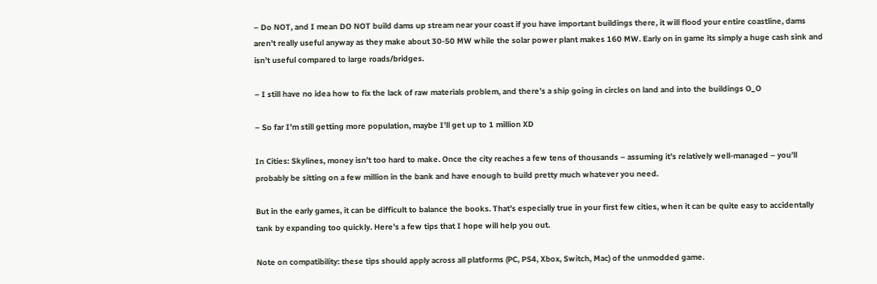– Do NOT, and I mean DO NOT build dams up stream near your coast if you have important buildings there, it will flood your entire coastline, dams aren’t really useful anyway as they make about 30-50 MW while the solar power plant makes 160 MW. Early on in game its simply a huge cash sink and isn’t useful compared to large roads/bridges.

– I still have no idea how to fix the lack of raw materials problem, and there’s a ship going in circles on land and into the buildings O_O

– So far I’m still getting more population, maybe I’ll get up to 1 million XD

In Cities: Skylines, money isn’t too hard to make. Once the city reaches a few tens of thousands – assuming it’s relatively well-managed – you’ll probably be sitting on a few million in the bank and have enough to build pretty much whatever you need.

But in the early games, it can be difficult to balance the books. That’s especially true in your first few cities, when it can be quite easy to accidentally tank by expanding too quickly. Here’s a few tips that I hope will help you out.

Note on compatibility: these tips should apply across all platforms (PC, PS4, Xbox, Switch, Mac) of the unmodded game.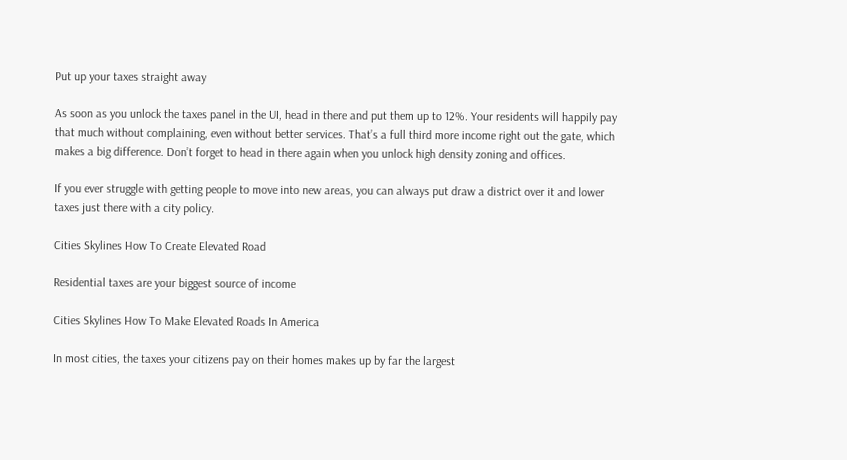Put up your taxes straight away

As soon as you unlock the taxes panel in the UI, head in there and put them up to 12%. Your residents will happily pay that much without complaining, even without better services. That’s a full third more income right out the gate, which makes a big difference. Don’t forget to head in there again when you unlock high density zoning and offices.

If you ever struggle with getting people to move into new areas, you can always put draw a district over it and lower taxes just there with a city policy.

Cities Skylines How To Create Elevated Road

Residential taxes are your biggest source of income

Cities Skylines How To Make Elevated Roads In America

In most cities, the taxes your citizens pay on their homes makes up by far the largest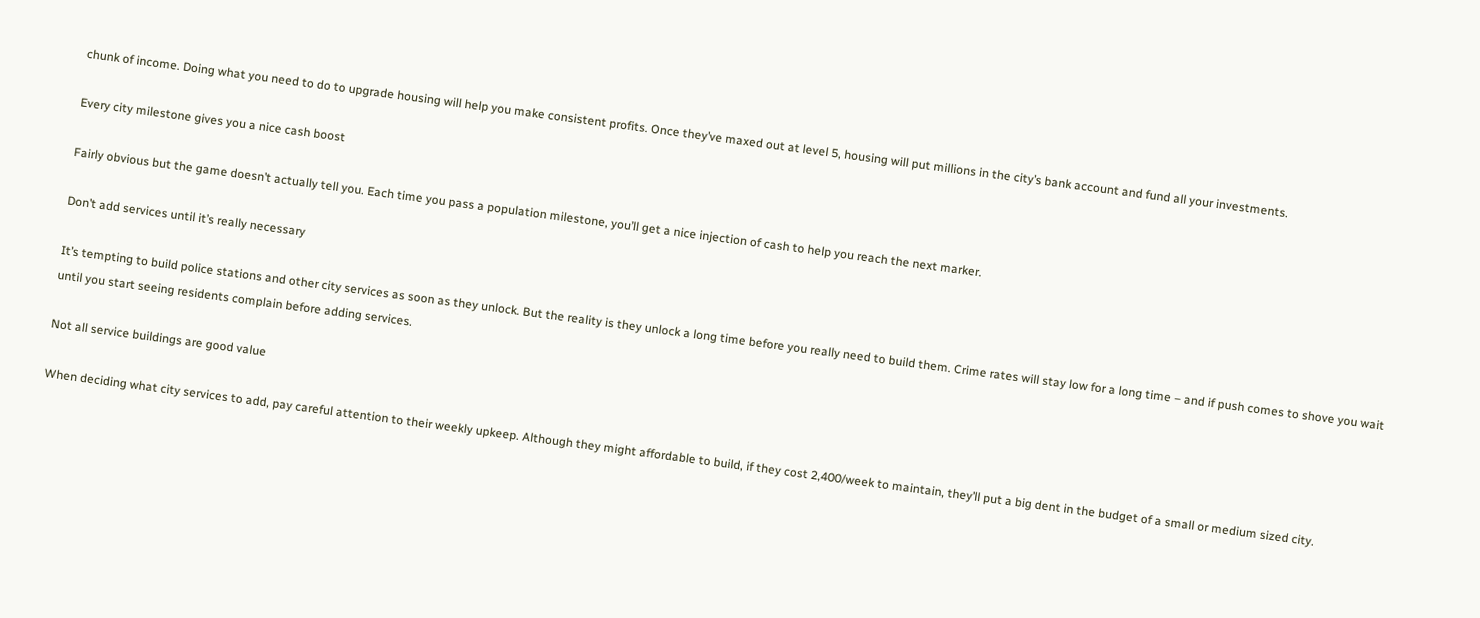chunk of income. Doing what you need to do to upgrade housing will help you make consistent profits. Once they’ve maxed out at level 5, housing will put millions in the city’s bank account and fund all your investments.

Every city milestone gives you a nice cash boost

Fairly obvious but the game doesn’t actually tell you. Each time you pass a population milestone, you’ll get a nice injection of cash to help you reach the next marker.

Don’t add services until it’s really necessary

It’s tempting to build police stations and other city services as soon as they unlock. But the reality is they unlock a long time before you really need to build them. Crime rates will stay low for a long time – and if push comes to shove you wait until you start seeing residents complain before adding services.

Not all service buildings are good value

When deciding what city services to add, pay careful attention to their weekly upkeep. Although they might affordable to build, if they cost 2,400/week to maintain, they’ll put a big dent in the budget of a small or medium sized city.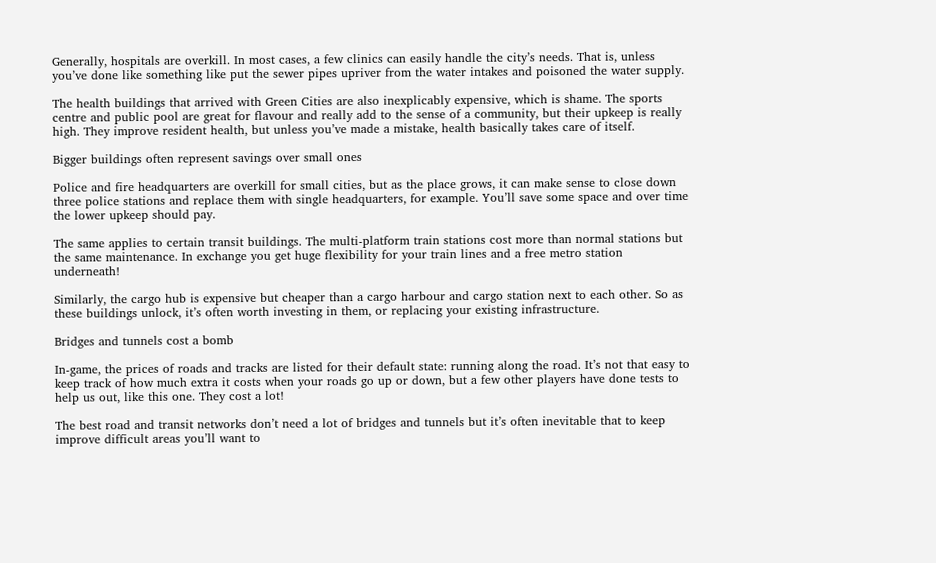Generally, hospitals are overkill. In most cases, a few clinics can easily handle the city’s needs. That is, unless you’ve done like something like put the sewer pipes upriver from the water intakes and poisoned the water supply.

The health buildings that arrived with Green Cities are also inexplicably expensive, which is shame. The sports centre and public pool are great for flavour and really add to the sense of a community, but their upkeep is really high. They improve resident health, but unless you’ve made a mistake, health basically takes care of itself.

Bigger buildings often represent savings over small ones

Police and fire headquarters are overkill for small cities, but as the place grows, it can make sense to close down three police stations and replace them with single headquarters, for example. You’ll save some space and over time the lower upkeep should pay.

The same applies to certain transit buildings. The multi-platform train stations cost more than normal stations but the same maintenance. In exchange you get huge flexibility for your train lines and a free metro station underneath!

Similarly, the cargo hub is expensive but cheaper than a cargo harbour and cargo station next to each other. So as these buildings unlock, it’s often worth investing in them, or replacing your existing infrastructure.

Bridges and tunnels cost a bomb

In-game, the prices of roads and tracks are listed for their default state: running along the road. It’s not that easy to keep track of how much extra it costs when your roads go up or down, but a few other players have done tests to help us out, like this one. They cost a lot!

The best road and transit networks don’t need a lot of bridges and tunnels but it’s often inevitable that to keep improve difficult areas you’ll want to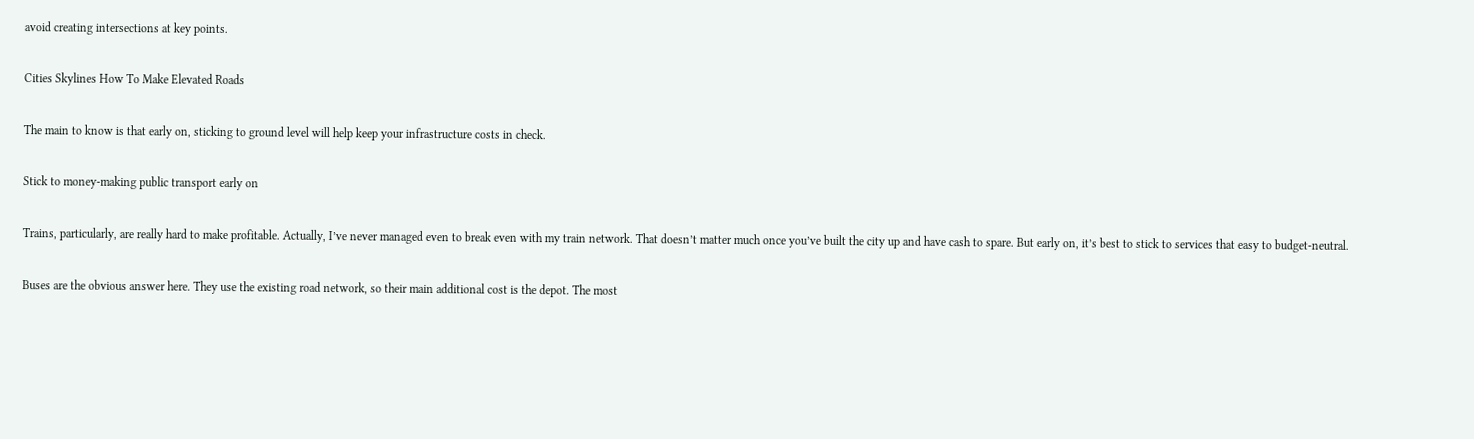avoid creating intersections at key points.

Cities Skylines How To Make Elevated Roads

The main to know is that early on, sticking to ground level will help keep your infrastructure costs in check.

Stick to money-making public transport early on

Trains, particularly, are really hard to make profitable. Actually, I’ve never managed even to break even with my train network. That doesn’t matter much once you’ve built the city up and have cash to spare. But early on, it’s best to stick to services that easy to budget-neutral.

Buses are the obvious answer here. They use the existing road network, so their main additional cost is the depot. The most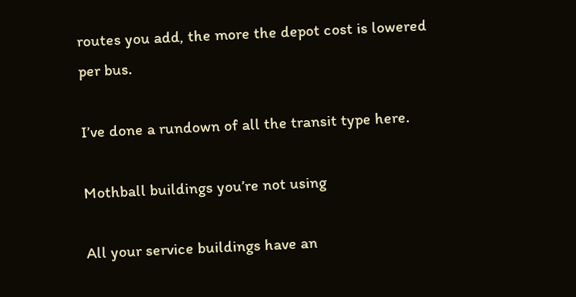routes you add, the more the depot cost is lowered per bus.

I’ve done a rundown of all the transit type here.

Mothball buildings you’re not using

All your service buildings have an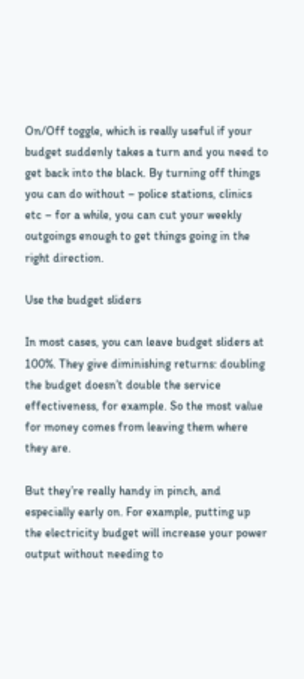On/Off toggle, which is really useful if your budget suddenly takes a turn and you need to get back into the black. By turning off things you can do without – police stations, clinics etc – for a while, you can cut your weekly outgoings enough to get things going in the right direction.

Use the budget sliders

In most cases, you can leave budget sliders at 100%. They give diminishing returns: doubling the budget doesn’t double the service effectiveness, for example. So the most value for money comes from leaving them where they are.

But they’re really handy in pinch, and especially early on. For example, putting up the electricity budget will increase your power output without needing to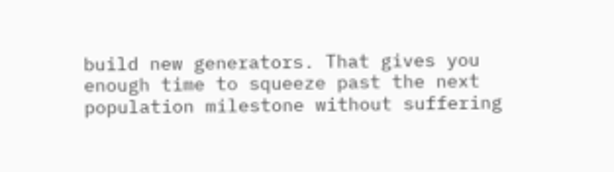build new generators. That gives you enough time to squeeze past the next population milestone without suffering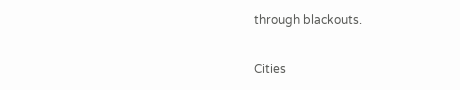through blackouts.

Cities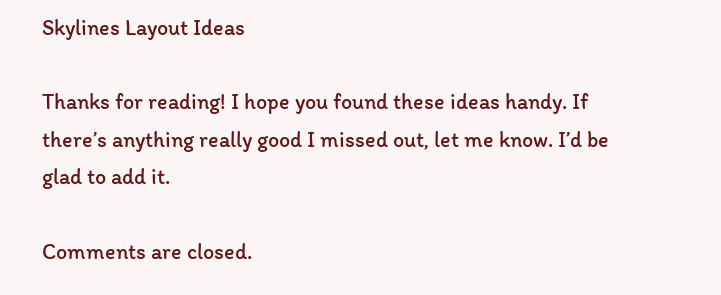Skylines Layout Ideas

Thanks for reading! I hope you found these ideas handy. If there’s anything really good I missed out, let me know. I’d be glad to add it.

Comments are closed.